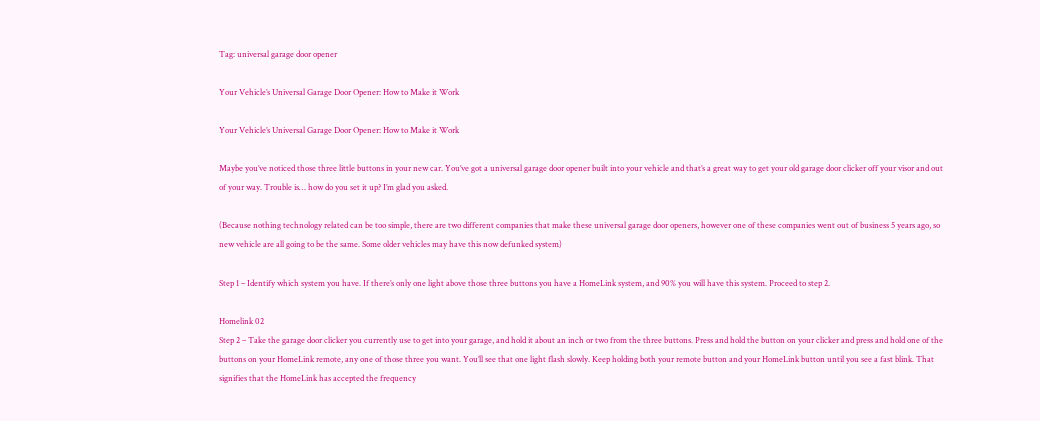Tag: universal garage door opener

Your Vehicle’s Universal Garage Door Opener: How to Make it Work

Your Vehicle’s Universal Garage Door Opener: How to Make it Work

Maybe you’ve noticed those three little buttons in your new car. You’ve got a universal garage door opener built into your vehicle and that’s a great way to get your old garage door clicker off your visor and out of your way. Trouble is… how do you set it up? I’m glad you asked.

(Because nothing technology related can be too simple, there are two different companies that make these universal garage door openers, however one of these companies went out of business 5 years ago, so new vehicle are all going to be the same. Some older vehicles may have this now defunked system)

Step 1 – Identify which system you have. If there’s only one light above those three buttons you have a HomeLink system, and 90% you will have this system. Proceed to step 2.

Homelink 02
Step 2 – Take the garage door clicker you currently use to get into your garage, and hold it about an inch or two from the three buttons. Press and hold the button on your clicker and press and hold one of the buttons on your HomeLink remote, any one of those three you want. You’ll see that one light flash slowly. Keep holding both your remote button and your HomeLink button until you see a fast blink. That signifies that the HomeLink has accepted the frequency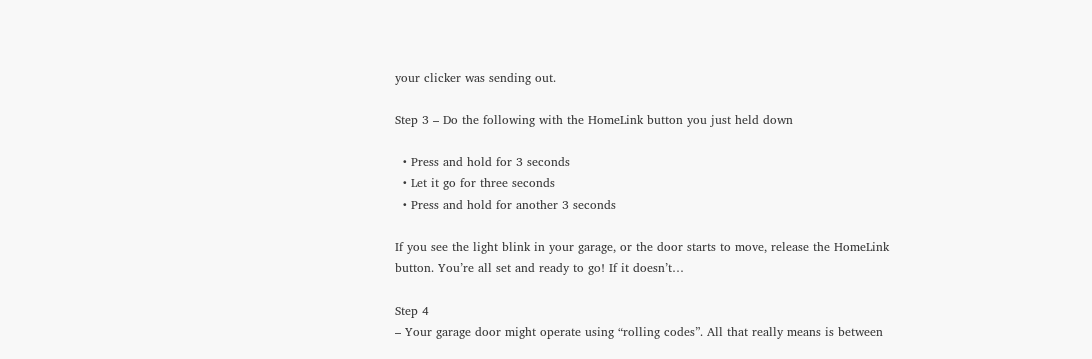your clicker was sending out.

Step 3 – Do the following with the HomeLink button you just held down

  • Press and hold for 3 seconds
  • Let it go for three seconds
  • Press and hold for another 3 seconds

If you see the light blink in your garage, or the door starts to move, release the HomeLink button. You’re all set and ready to go! If it doesn’t…

Step 4
– Your garage door might operate using “rolling codes”. All that really means is between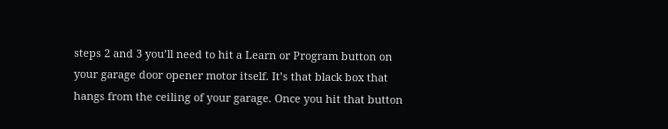steps 2 and 3 you’ll need to hit a Learn or Program button on your garage door opener motor itself. It’s that black box that hangs from the ceiling of your garage. Once you hit that button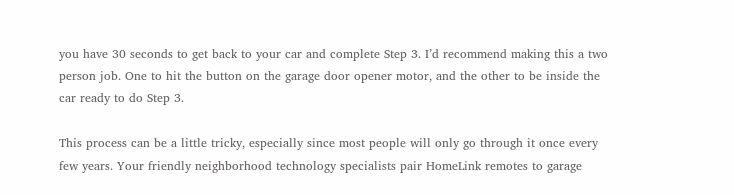you have 30 seconds to get back to your car and complete Step 3. I’d recommend making this a two person job. One to hit the button on the garage door opener motor, and the other to be inside the car ready to do Step 3.

This process can be a little tricky, especially since most people will only go through it once every few years. Your friendly neighborhood technology specialists pair HomeLink remotes to garage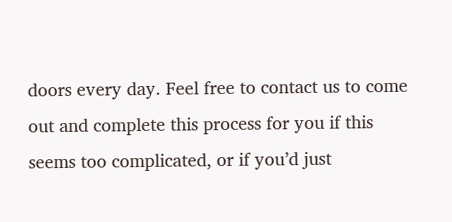doors every day. Feel free to contact us to come out and complete this process for you if this seems too complicated, or if you’d just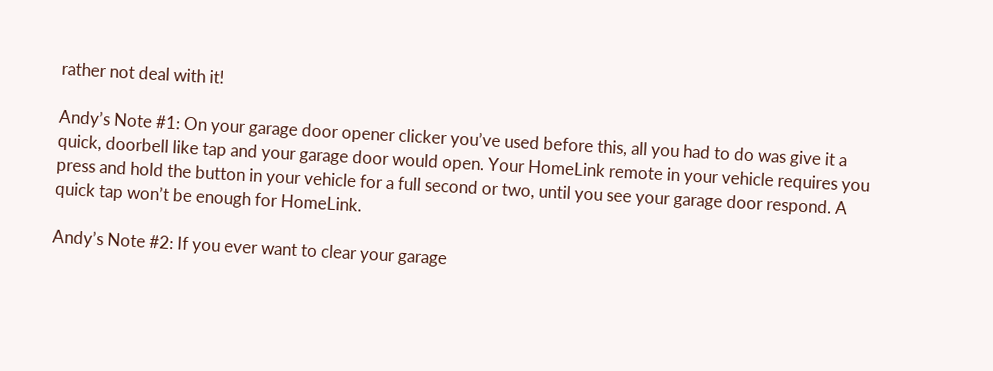rather not deal with it!

Andy’s Note #1: On your garage door opener clicker you’ve used before this, all you had to do was give it a quick, doorbell like tap and your garage door would open. Your HomeLink remote in your vehicle requires you press and hold the button in your vehicle for a full second or two, until you see your garage door respond. A quick tap won’t be enough for HomeLink.

Andy’s Note #2: If you ever want to clear your garage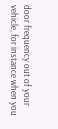door frequency out of your vehicle, for instance when you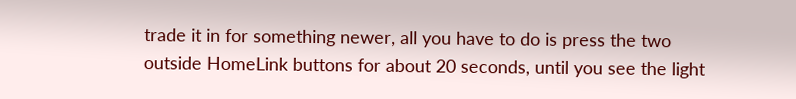trade it in for something newer, all you have to do is press the two outside HomeLink buttons for about 20 seconds, until you see the light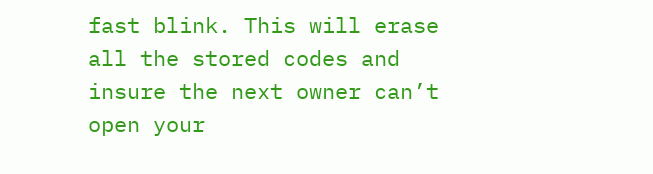fast blink. This will erase all the stored codes and insure the next owner can’t open your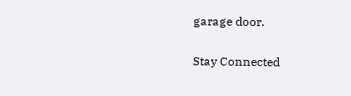garage door.

Stay Connected